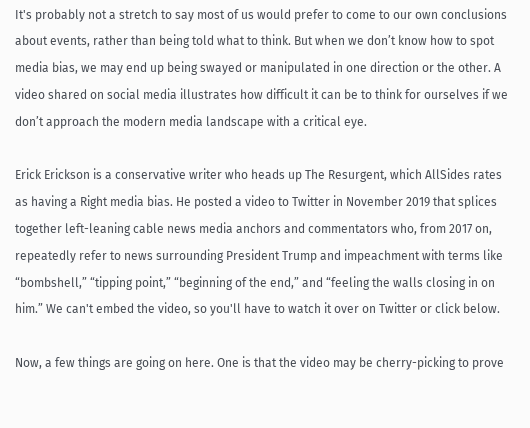It's probably not a stretch to say most of us would prefer to come to our own conclusions about events, rather than being told what to think. But when we don’t know how to spot media bias, we may end up being swayed or manipulated in one direction or the other. A video shared on social media illustrates how difficult it can be to think for ourselves if we don’t approach the modern media landscape with a critical eye.

Erick Erickson is a conservative writer who heads up The Resurgent, which AllSides rates as having a Right media bias. He posted a video to Twitter in November 2019 that splices together left-leaning cable news media anchors and commentators who, from 2017 on, repeatedly refer to news surrounding President Trump and impeachment with terms like “bombshell,” “tipping point,” “beginning of the end,” and “feeling the walls closing in on him.” We can't embed the video, so you'll have to watch it over on Twitter or click below.

Now, a few things are going on here. One is that the video may be cherry-picking to prove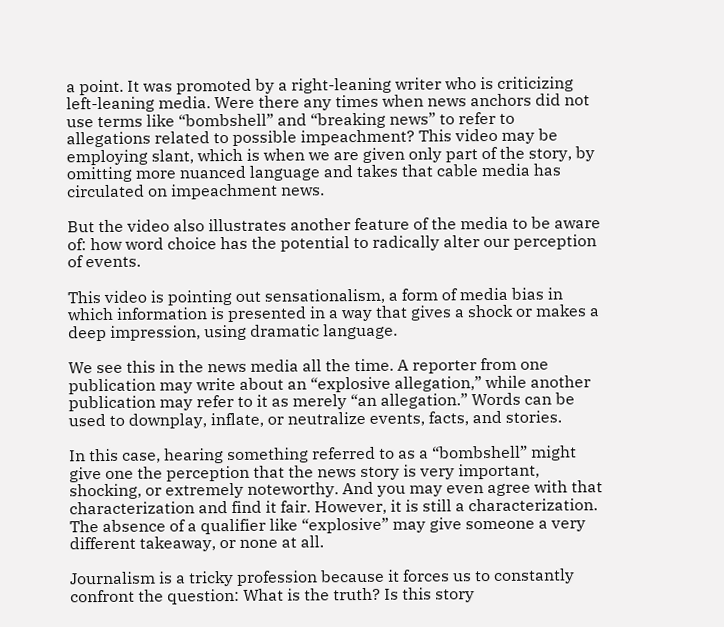a point. It was promoted by a right-leaning writer who is criticizing left-leaning media. Were there any times when news anchors did not use terms like “bombshell” and “breaking news” to refer to allegations related to possible impeachment? This video may be employing slant, which is when we are given only part of the story, by omitting more nuanced language and takes that cable media has circulated on impeachment news.

But the video also illustrates another feature of the media to be aware of: how word choice has the potential to radically alter our perception of events.

This video is pointing out sensationalism, a form of media bias in which information is presented in a way that gives a shock or makes a deep impression, using dramatic language.

We see this in the news media all the time. A reporter from one publication may write about an “explosive allegation,” while another publication may refer to it as merely “an allegation.” Words can be used to downplay, inflate, or neutralize events, facts, and stories.

In this case, hearing something referred to as a “bombshell” might give one the perception that the news story is very important, shocking, or extremely noteworthy. And you may even agree with that characterization and find it fair. However, it is still a characterization. The absence of a qualifier like “explosive” may give someone a very different takeaway, or none at all.

Journalism is a tricky profession because it forces us to constantly confront the question: What is the truth? Is this story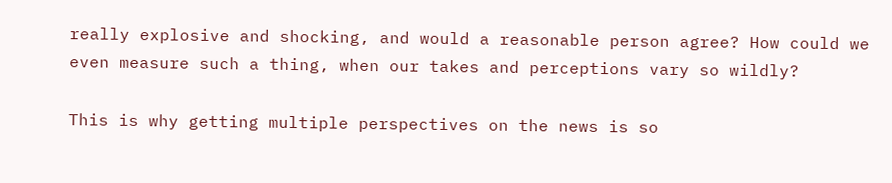really explosive and shocking, and would a reasonable person agree? How could we even measure such a thing, when our takes and perceptions vary so wildly?

This is why getting multiple perspectives on the news is so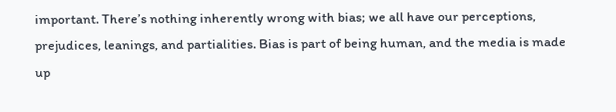important. There’s nothing inherently wrong with bias; we all have our perceptions, prejudices, leanings, and partialities. Bias is part of being human, and the media is made up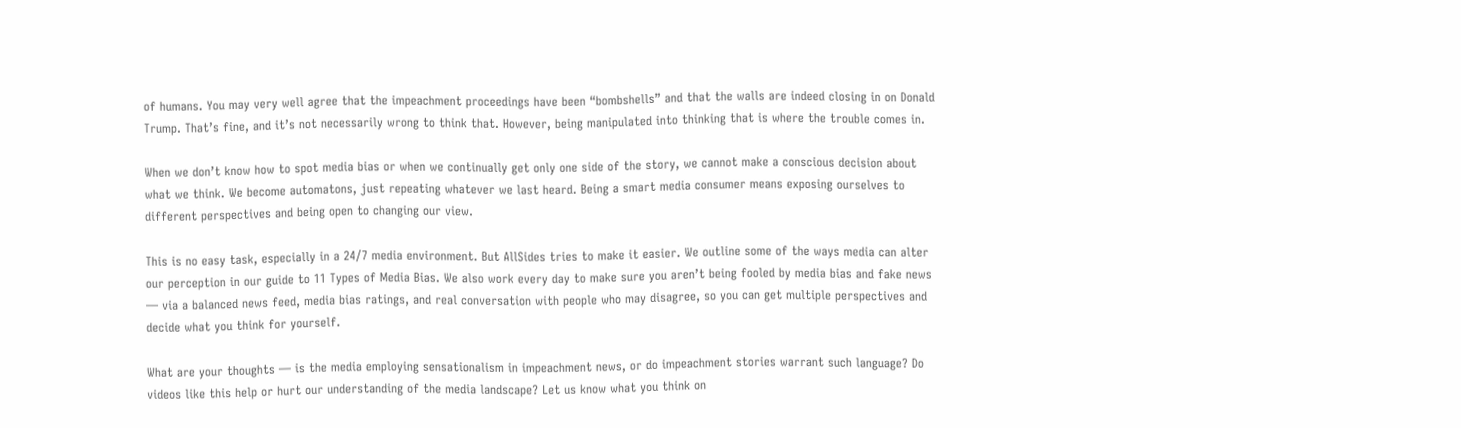of humans. You may very well agree that the impeachment proceedings have been “bombshells” and that the walls are indeed closing in on Donald Trump. That’s fine, and it’s not necessarily wrong to think that. However, being manipulated into thinking that is where the trouble comes in.

When we don’t know how to spot media bias or when we continually get only one side of the story, we cannot make a conscious decision about what we think. We become automatons, just repeating whatever we last heard. Being a smart media consumer means exposing ourselves to different perspectives and being open to changing our view.

This is no easy task, especially in a 24/7 media environment. But AllSides tries to make it easier. We outline some of the ways media can alter our perception in our guide to 11 Types of Media Bias. We also work every day to make sure you aren’t being fooled by media bias and fake news — via a balanced news feed, media bias ratings, and real conversation with people who may disagree, so you can get multiple perspectives and decide what you think for yourself.

What are your thoughts — is the media employing sensationalism in impeachment news, or do impeachment stories warrant such language? Do videos like this help or hurt our understanding of the media landscape? Let us know what you think on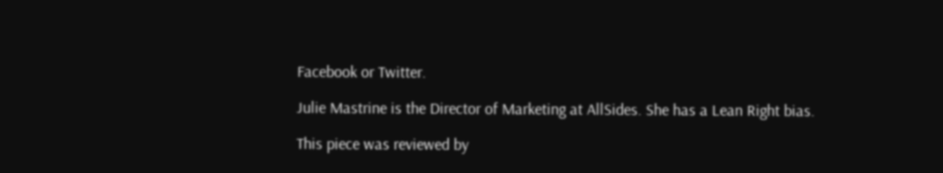Facebook or Twitter.

Julie Mastrine is the Director of Marketing at AllSides. She has a Lean Right bias.

This piece was reviewed by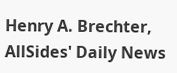Henry A. Brechter, AllSides' Daily News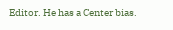Editor. He has a Center bias.